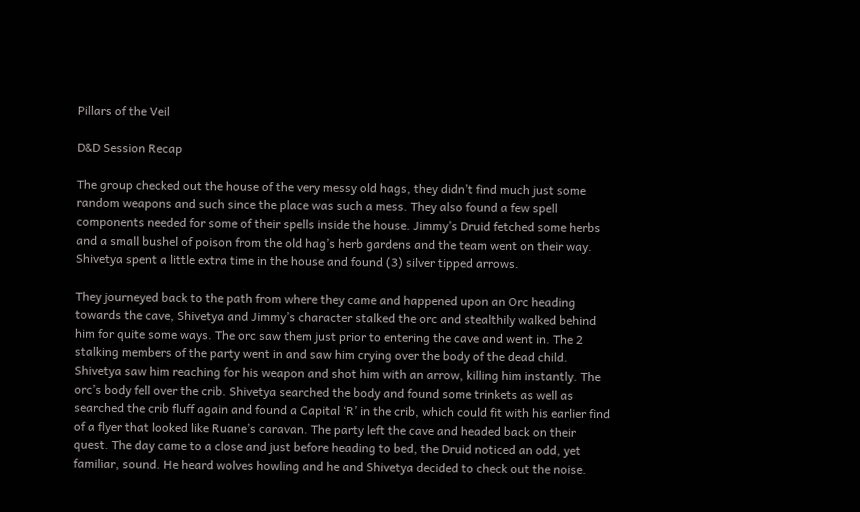Pillars of the Veil

D&D Session Recap

The group checked out the house of the very messy old hags, they didn’t find much just some random weapons and such since the place was such a mess. They also found a few spell components needed for some of their spells inside the house. Jimmy’s Druid fetched some herbs and a small bushel of poison from the old hag’s herb gardens and the team went on their way. Shivetya spent a little extra time in the house and found (3) silver tipped arrows.

They journeyed back to the path from where they came and happened upon an Orc heading towards the cave, Shivetya and Jimmy’s character stalked the orc and stealthily walked behind him for quite some ways. The orc saw them just prior to entering the cave and went in. The 2 stalking members of the party went in and saw him crying over the body of the dead child. Shivetya saw him reaching for his weapon and shot him with an arrow, killing him instantly. The orc’s body fell over the crib. Shivetya searched the body and found some trinkets as well as searched the crib fluff again and found a Capital ‘R’ in the crib, which could fit with his earlier find of a flyer that looked like Ruane’s caravan. The party left the cave and headed back on their quest. The day came to a close and just before heading to bed, the Druid noticed an odd, yet familiar, sound. He heard wolves howling and he and Shivetya decided to check out the noise.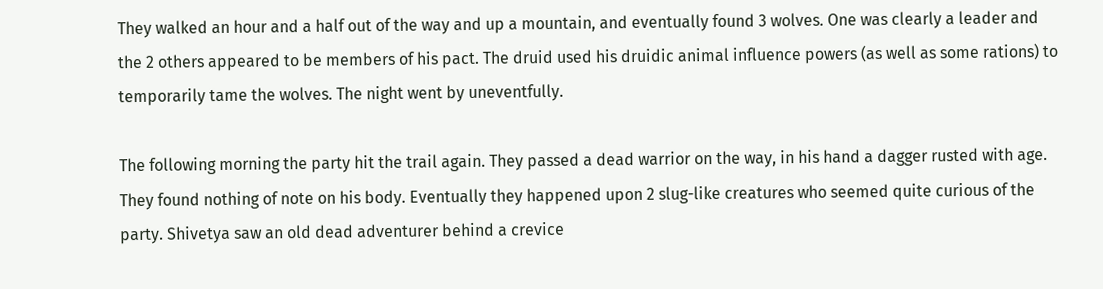They walked an hour and a half out of the way and up a mountain, and eventually found 3 wolves. One was clearly a leader and the 2 others appeared to be members of his pact. The druid used his druidic animal influence powers (as well as some rations) to temporarily tame the wolves. The night went by uneventfully.

The following morning the party hit the trail again. They passed a dead warrior on the way, in his hand a dagger rusted with age. They found nothing of note on his body. Eventually they happened upon 2 slug-like creatures who seemed quite curious of the party. Shivetya saw an old dead adventurer behind a crevice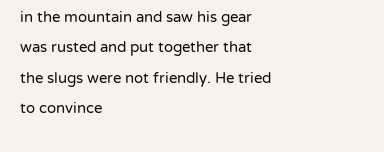in the mountain and saw his gear was rusted and put together that the slugs were not friendly. He tried to convince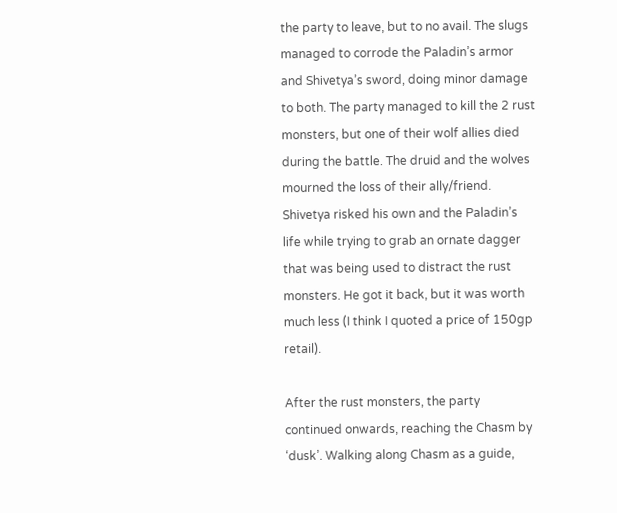the party to leave, but to no avail. The slugs managed to corrode the Paladin’s armor and Shivetya’s sword, doing minor damage to both. The party managed to kill the 2 rust monsters, but one of their wolf allies died during the battle. The druid and the wolves mourned the loss of their ally/friend. Shivetya risked his own and the Paladin’s life while trying to grab an ornate dagger that was being used to distract the rust monsters. He got it back, but it was worth much less (I think I quoted a price of 150gp retail).

After the rust monsters, the party continued onwards, reaching the Chasm by ‘dusk’. Walking along Chasm as a guide,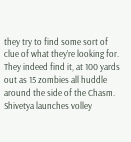they try to find some sort of clue of what they’re looking for. They indeed find it, at 100 yards out as 15 zombies all huddle around the side of the Chasm. Shivetya launches volley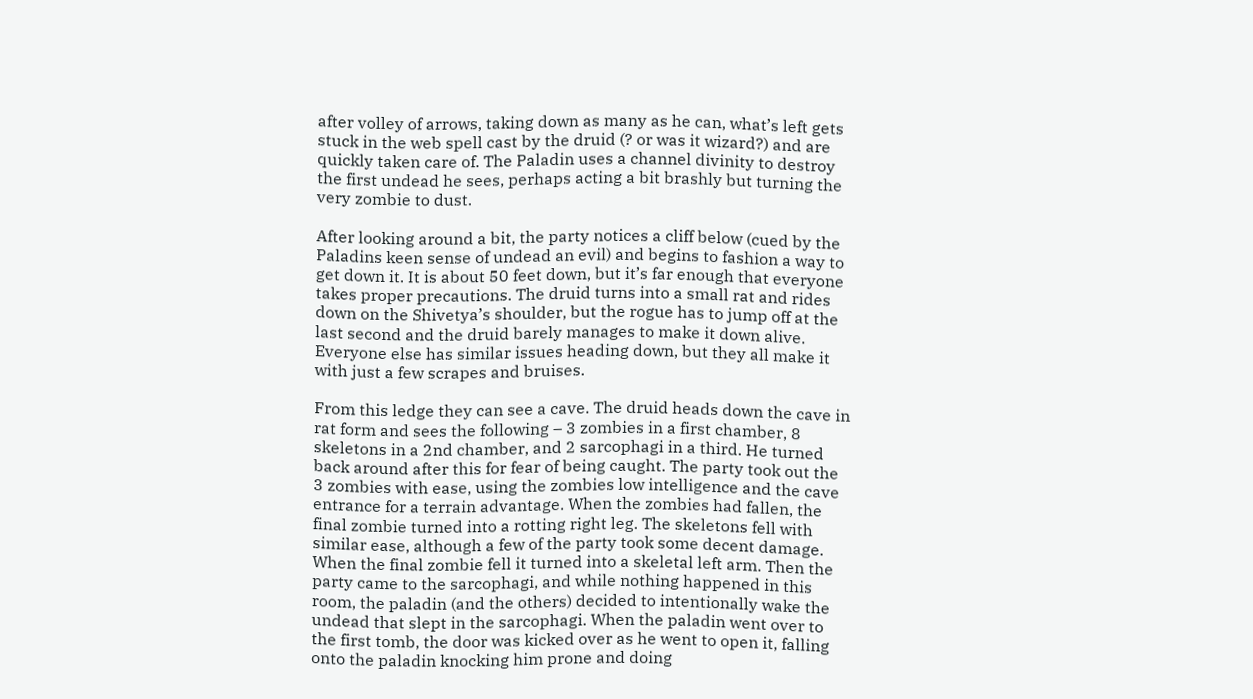after volley of arrows, taking down as many as he can, what’s left gets stuck in the web spell cast by the druid (? or was it wizard?) and are quickly taken care of. The Paladin uses a channel divinity to destroy the first undead he sees, perhaps acting a bit brashly but turning the very zombie to dust.

After looking around a bit, the party notices a cliff below (cued by the Paladins keen sense of undead an evil) and begins to fashion a way to get down it. It is about 50 feet down, but it’s far enough that everyone takes proper precautions. The druid turns into a small rat and rides down on the Shivetya’s shoulder, but the rogue has to jump off at the last second and the druid barely manages to make it down alive. Everyone else has similar issues heading down, but they all make it with just a few scrapes and bruises.

From this ledge they can see a cave. The druid heads down the cave in rat form and sees the following – 3 zombies in a first chamber, 8 skeletons in a 2nd chamber, and 2 sarcophagi in a third. He turned back around after this for fear of being caught. The party took out the 3 zombies with ease, using the zombies low intelligence and the cave entrance for a terrain advantage. When the zombies had fallen, the final zombie turned into a rotting right leg. The skeletons fell with similar ease, although a few of the party took some decent damage. When the final zombie fell it turned into a skeletal left arm. Then the party came to the sarcophagi, and while nothing happened in this room, the paladin (and the others) decided to intentionally wake the undead that slept in the sarcophagi. When the paladin went over to the first tomb, the door was kicked over as he went to open it, falling onto the paladin knocking him prone and doing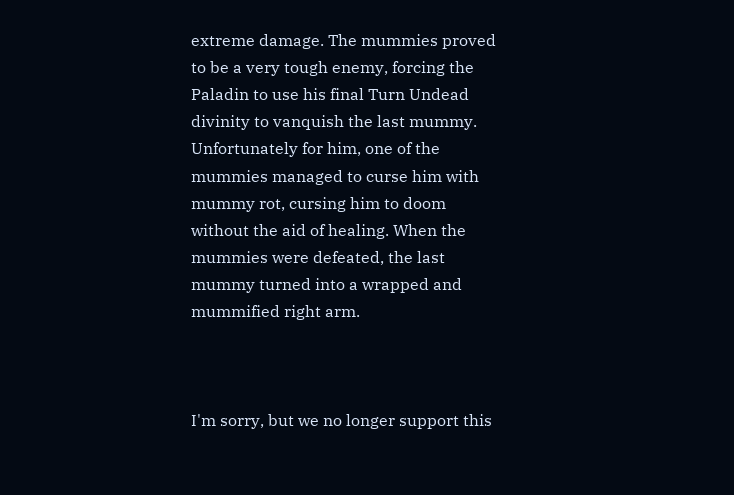extreme damage. The mummies proved to be a very tough enemy, forcing the Paladin to use his final Turn Undead divinity to vanquish the last mummy. Unfortunately for him, one of the mummies managed to curse him with mummy rot, cursing him to doom without the aid of healing. When the mummies were defeated, the last mummy turned into a wrapped and mummified right arm.



I'm sorry, but we no longer support this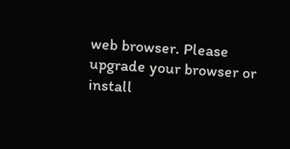web browser. Please upgrade your browser or install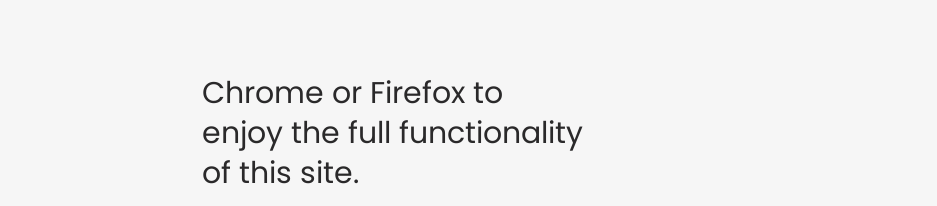Chrome or Firefox to enjoy the full functionality of this site.